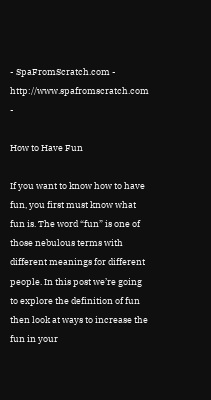- SpaFromScratch.com - http://www.spafromscratch.com -

How to Have Fun

If you want to know how to have fun, you first must know what fun is. The word “fun” is one of those nebulous terms with different meanings for different people. In this post we’re going to explore the definition of fun then look at ways to increase the fun in your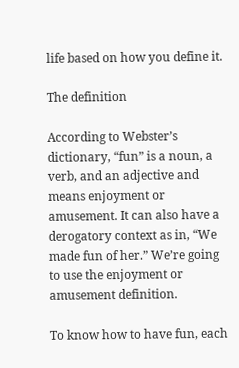life based on how you define it.

The definition

According to Webster’s dictionary, “fun” is a noun, a verb, and an adjective and means enjoyment or amusement. It can also have a derogatory context as in, “We made fun of her.” We’re going to use the enjoyment or amusement definition.

To know how to have fun, each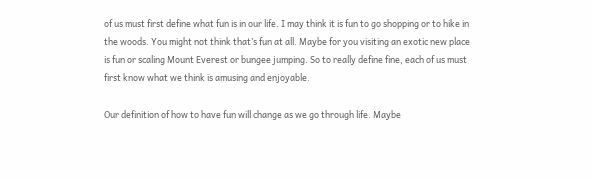of us must first define what fun is in our life. I may think it is fun to go shopping or to hike in the woods. You might not think that’s fun at all. Maybe for you visiting an exotic new place is fun or scaling Mount Everest or bungee jumping. So to really define fine, each of us must first know what we think is amusing and enjoyable.

Our definition of how to have fun will change as we go through life. Maybe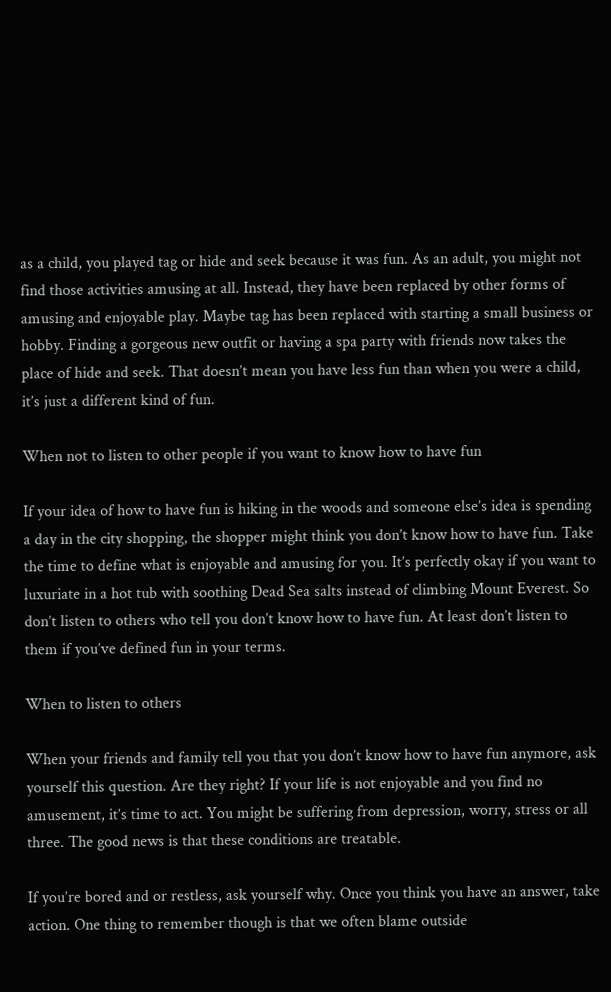as a child, you played tag or hide and seek because it was fun. As an adult, you might not find those activities amusing at all. Instead, they have been replaced by other forms of amusing and enjoyable play. Maybe tag has been replaced with starting a small business or hobby. Finding a gorgeous new outfit or having a spa party with friends now takes the place of hide and seek. That doesn’t mean you have less fun than when you were a child, it’s just a different kind of fun.

When not to listen to other people if you want to know how to have fun

If your idea of how to have fun is hiking in the woods and someone else’s idea is spending a day in the city shopping, the shopper might think you don’t know how to have fun. Take the time to define what is enjoyable and amusing for you. It’s perfectly okay if you want to luxuriate in a hot tub with soothing Dead Sea salts instead of climbing Mount Everest. So don’t listen to others who tell you don’t know how to have fun. At least don’t listen to them if you’ve defined fun in your terms.

When to listen to others

When your friends and family tell you that you don’t know how to have fun anymore, ask yourself this question. Are they right? If your life is not enjoyable and you find no amusement, it’s time to act. You might be suffering from depression, worry, stress or all three. The good news is that these conditions are treatable.

If you’re bored and or restless, ask yourself why. Once you think you have an answer, take action. One thing to remember though is that we often blame outside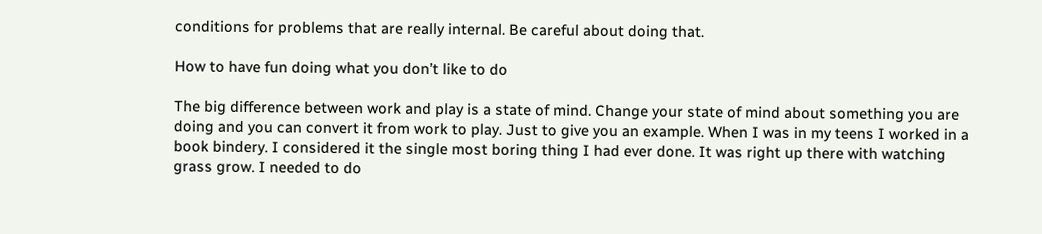conditions for problems that are really internal. Be careful about doing that.

How to have fun doing what you don’t like to do

The big difference between work and play is a state of mind. Change your state of mind about something you are doing and you can convert it from work to play. Just to give you an example. When I was in my teens I worked in a book bindery. I considered it the single most boring thing I had ever done. It was right up there with watching grass grow. I needed to do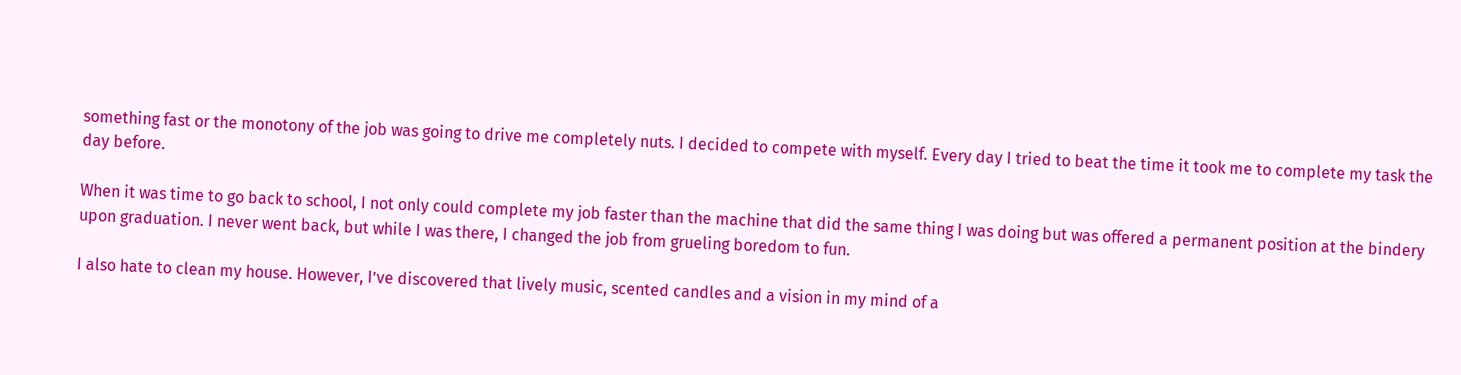something fast or the monotony of the job was going to drive me completely nuts. I decided to compete with myself. Every day I tried to beat the time it took me to complete my task the day before.

When it was time to go back to school, I not only could complete my job faster than the machine that did the same thing I was doing but was offered a permanent position at the bindery upon graduation. I never went back, but while I was there, I changed the job from grueling boredom to fun.

I also hate to clean my house. However, I’ve discovered that lively music, scented candles and a vision in my mind of a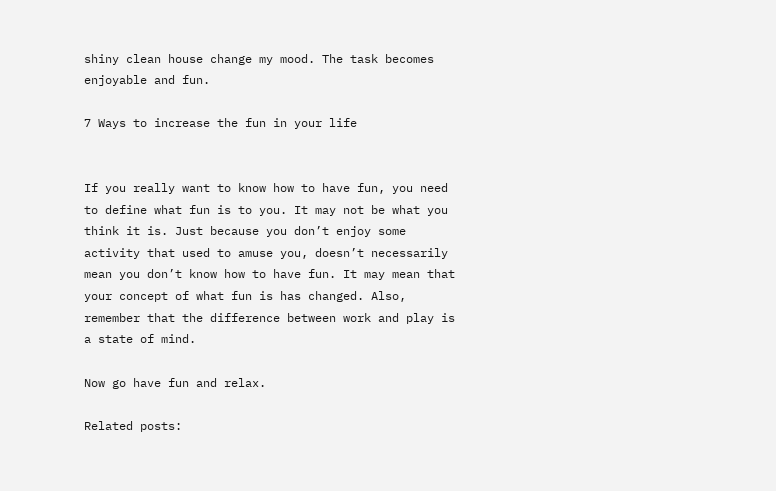shiny clean house change my mood. The task becomes enjoyable and fun.

7 Ways to increase the fun in your life


If you really want to know how to have fun, you need to define what fun is to you. It may not be what you think it is. Just because you don’t enjoy some activity that used to amuse you, doesn’t necessarily mean you don’t know how to have fun. It may mean that your concept of what fun is has changed. Also, remember that the difference between work and play is a state of mind.

Now go have fun and relax.

Related posts: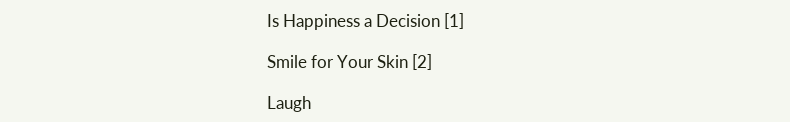Is Happiness a Decision [1]

Smile for Your Skin [2]

Laugh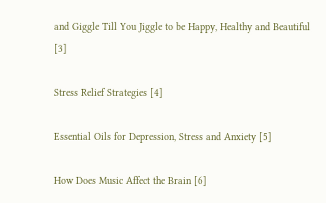and Giggle Till You Jiggle to be Happy, Healthy and Beautiful [3]

Stress Relief Strategies [4]

Essential Oils for Depression, Stress and Anxiety [5]

How Does Music Affect the Brain [6]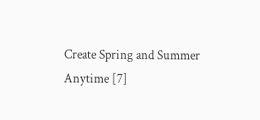Create Spring and Summer Anytime [7]